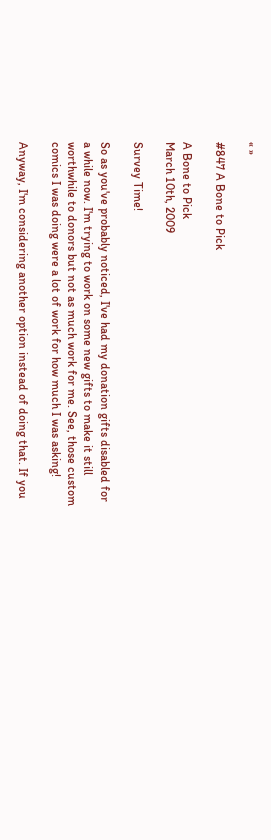« »

#847 A Bone to Pick

A Bone to Pick
March 10th, 2009

Survey Time!

So as you've probably noticed, I've had my donation gifts disabled for a while now. I'm trying to work on some new gifts to make it still worthwhile to donors but not as much work for me. See, those custom comics I was doing were a lot of work for how much I was asking!

Anyway, I'm considering another option instead of doing that. If you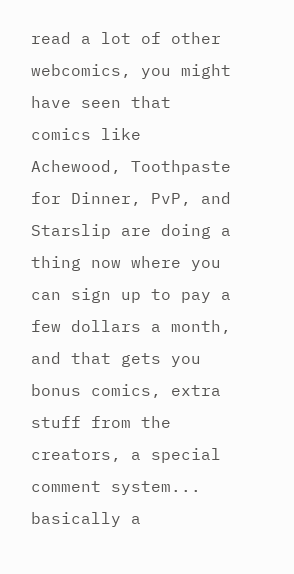read a lot of other webcomics, you might have seen that comics like Achewood, Toothpaste for Dinner, PvP, and Starslip are doing a thing now where you can sign up to pay a few dollars a month, and that gets you bonus comics, extra stuff from the creators, a special comment system... basically a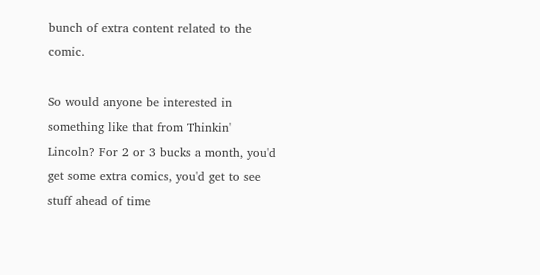bunch of extra content related to the comic.

So would anyone be interested in something like that from Thinkin' Lincoln? For 2 or 3 bucks a month, you'd get some extra comics, you'd get to see stuff ahead of time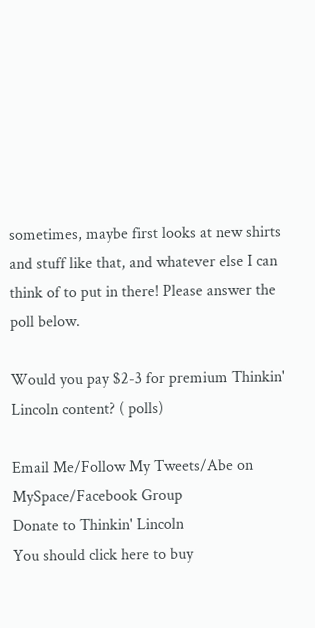sometimes, maybe first looks at new shirts and stuff like that, and whatever else I can think of to put in there! Please answer the poll below.

Would you pay $2-3 for premium Thinkin' Lincoln content? ( polls)

Email Me/Follow My Tweets/Abe on MySpace/Facebook Group
Donate to Thinkin' Lincoln
You should click here to buy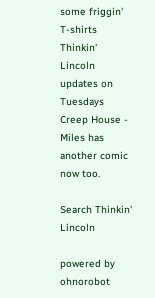some friggin' T-shirts Thinkin' Lincoln updates on Tuesdays Creep House - Miles has another comic now too.

Search Thinkin' Lincoln

powered by ohnorobot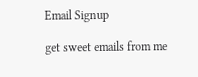Email Signup

get sweet emails from me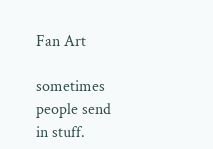Fan Art

sometimes people send in stuff.